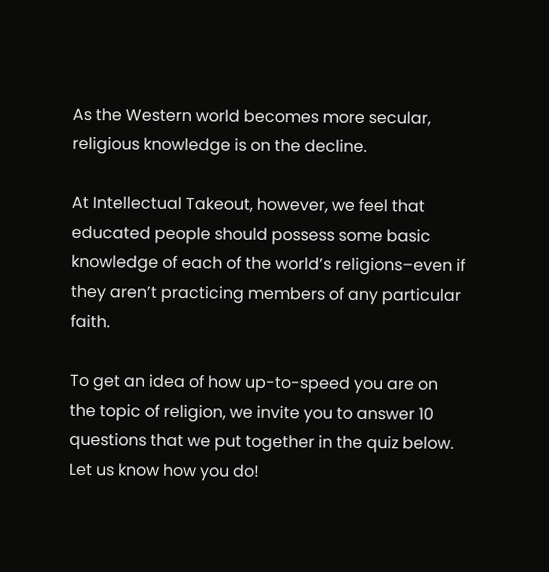As the Western world becomes more secular, religious knowledge is on the decline.

At Intellectual Takeout, however, we feel that educated people should possess some basic knowledge of each of the world’s religions–even if they aren’t practicing members of any particular faith.

To get an idea of how up-to-speed you are on the topic of religion, we invite you to answer 10 questions that we put together in the quiz below. Let us know how you do!